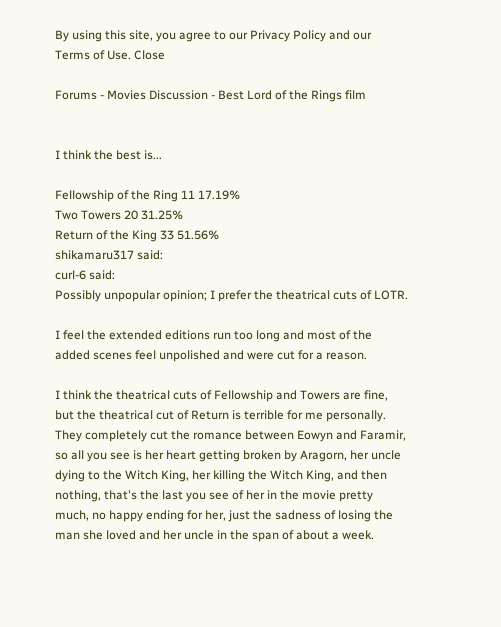By using this site, you agree to our Privacy Policy and our Terms of Use. Close

Forums - Movies Discussion - Best Lord of the Rings film


I think the best is...

Fellowship of the Ring 11 17.19%
Two Towers 20 31.25%
Return of the King 33 51.56%
shikamaru317 said:
curl-6 said:
Possibly unpopular opinion; I prefer the theatrical cuts of LOTR.

I feel the extended editions run too long and most of the added scenes feel unpolished and were cut for a reason.

I think the theatrical cuts of Fellowship and Towers are fine, but the theatrical cut of Return is terrible for me personally. They completely cut the romance between Eowyn and Faramir, so all you see is her heart getting broken by Aragorn, her uncle dying to the Witch King, her killing the Witch King, and then nothing, that's the last you see of her in the movie pretty much, no happy ending for her, just the sadness of losing the man she loved and her uncle in the span of about a week.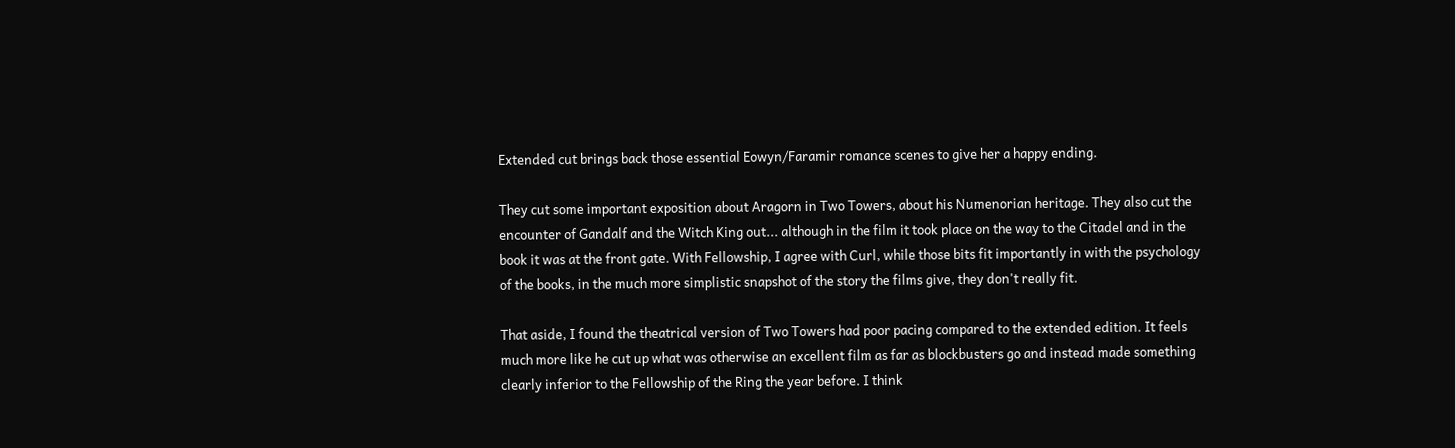Extended cut brings back those essential Eowyn/Faramir romance scenes to give her a happy ending.

They cut some important exposition about Aragorn in Two Towers, about his Numenorian heritage. They also cut the encounter of Gandalf and the Witch King out... although in the film it took place on the way to the Citadel and in the book it was at the front gate. With Fellowship, I agree with Curl, while those bits fit importantly in with the psychology of the books, in the much more simplistic snapshot of the story the films give, they don't really fit.

That aside, I found the theatrical version of Two Towers had poor pacing compared to the extended edition. It feels much more like he cut up what was otherwise an excellent film as far as blockbusters go and instead made something clearly inferior to the Fellowship of the Ring the year before. I think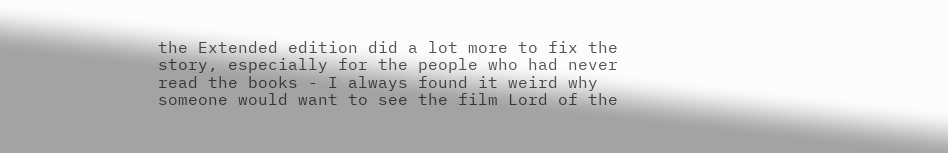the Extended edition did a lot more to fix the story, especially for the people who had never read the books - I always found it weird why someone would want to see the film Lord of the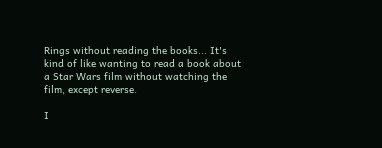Rings without reading the books... It's kind of like wanting to read a book about a Star Wars film without watching the film, except reverse.

I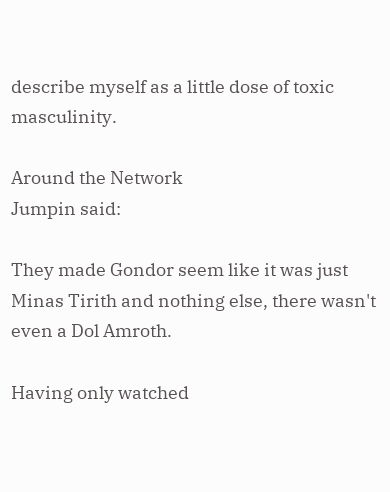describe myself as a little dose of toxic masculinity.

Around the Network
Jumpin said:

They made Gondor seem like it was just Minas Tirith and nothing else, there wasn't even a Dol Amroth.

Having only watched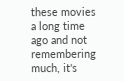these movies a long time ago and not remembering much, it's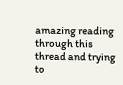amazing reading through this thread and trying to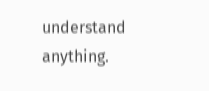understand anything.